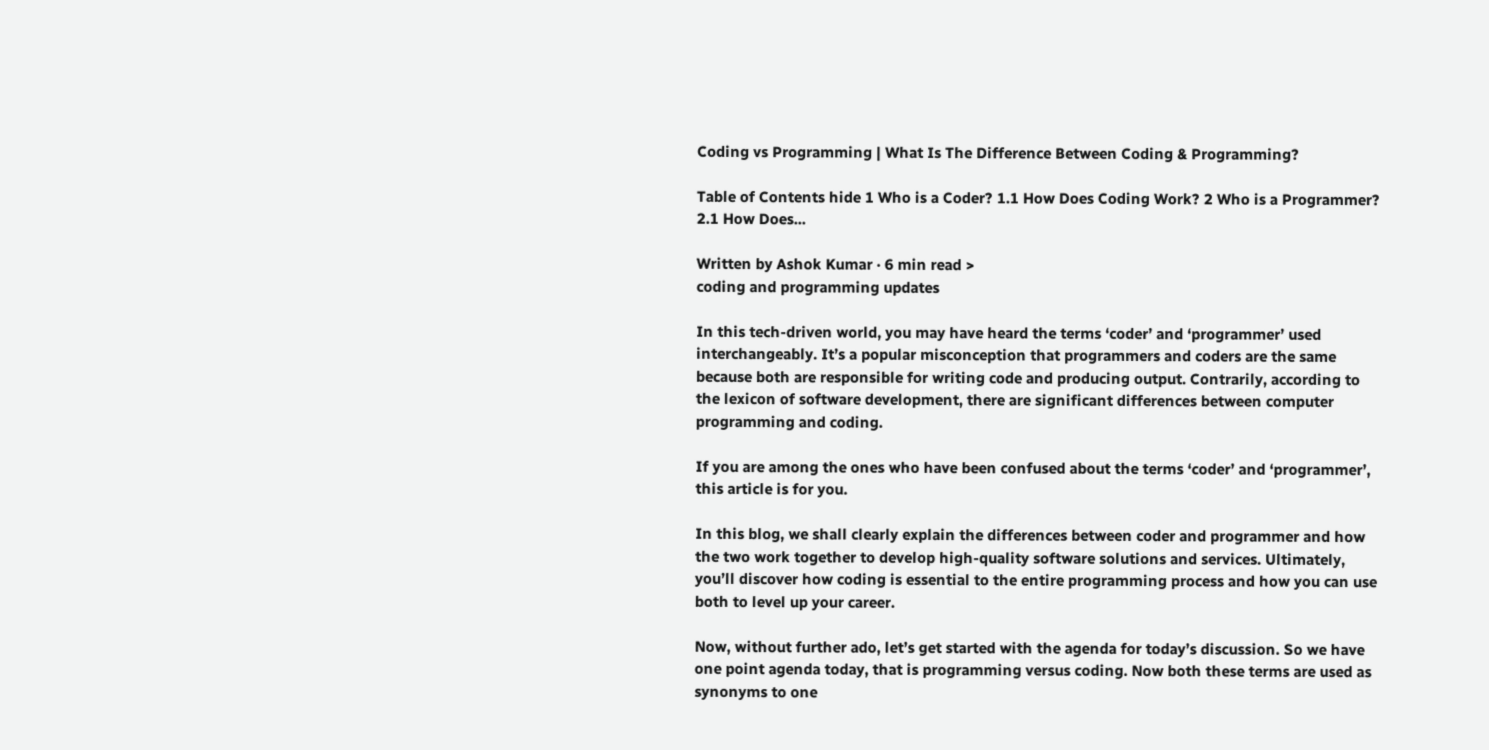Coding vs Programming | What Is The Difference Between Coding & Programming?

Table of Contents hide 1 Who is a Coder? 1.1 How Does Coding Work? 2 Who is a Programmer? 2.1 How Does...

Written by Ashok Kumar · 6 min read >
coding and programming updates

In this tech-driven world, you may have heard the terms ‘coder’ and ‘programmer’ used interchangeably. It’s a popular misconception that programmers and coders are the same because both are responsible for writing code and producing output. Contrarily, according to the lexicon of software development, there are significant differences between computer programming and coding.

If you are among the ones who have been confused about the terms ‘coder’ and ‘programmer’, this article is for you.

In this blog, we shall clearly explain the differences between coder and programmer and how the two work together to develop high-quality software solutions and services. Ultimately, you’ll discover how coding is essential to the entire programming process and how you can use both to level up your career.

Now, without further ado, let’s get started with the agenda for today’s discussion. So we have one point agenda today, that is programming versus coding. Now both these terms are used as synonyms to one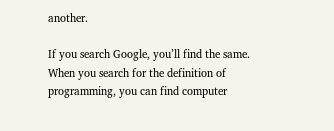another.

If you search Google, you’ll find the same. When you search for the definition of programming, you can find computer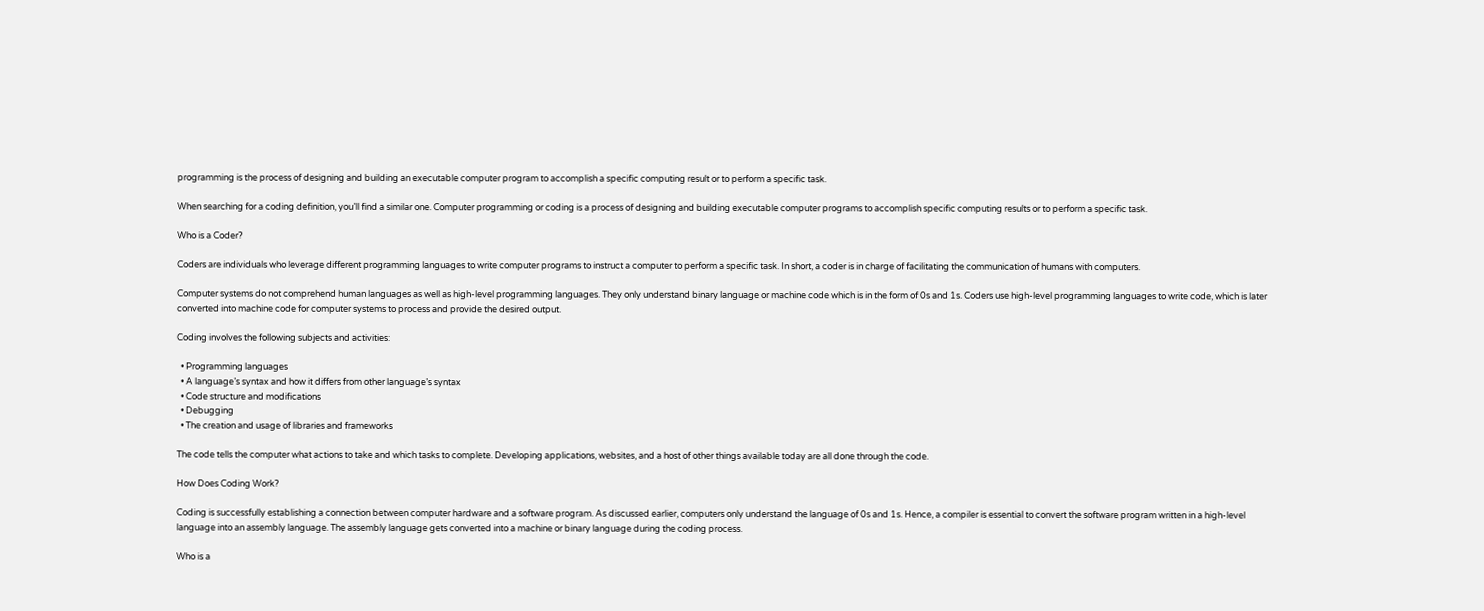programming is the process of designing and building an executable computer program to accomplish a specific computing result or to perform a specific task.

When searching for a coding definition, you’ll find a similar one. Computer programming or coding is a process of designing and building executable computer programs to accomplish specific computing results or to perform a specific task.

Who is a Coder?

Coders are individuals who leverage different programming languages to write computer programs to instruct a computer to perform a specific task. In short, a coder is in charge of facilitating the communication of humans with computers.

Computer systems do not comprehend human languages as well as high-level programming languages. They only understand binary language or machine code which is in the form of 0s and 1s. Coders use high-level programming languages to write code, which is later converted into machine code for computer systems to process and provide the desired output.

Coding involves the following subjects and activities:

  • Programming languages
  • A language’s syntax and how it differs from other language’s syntax
  • Code structure and modifications
  • Debugging
  • The creation and usage of libraries and frameworks

The code tells the computer what actions to take and which tasks to complete. Developing applications, websites, and a host of other things available today are all done through the code.

How Does Coding Work?

Coding is successfully establishing a connection between computer hardware and a software program. As discussed earlier, computers only understand the language of 0s and 1s. Hence, a compiler is essential to convert the software program written in a high-level language into an assembly language. The assembly language gets converted into a machine or binary language during the coding process.

Who is a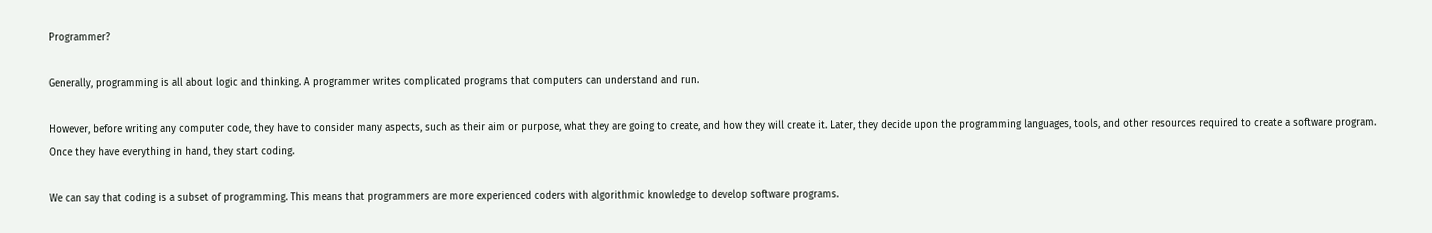Programmer?

Generally, programming is all about logic and thinking. A programmer writes complicated programs that computers can understand and run.

However, before writing any computer code, they have to consider many aspects, such as their aim or purpose, what they are going to create, and how they will create it. Later, they decide upon the programming languages, tools, and other resources required to create a software program. Once they have everything in hand, they start coding.

We can say that coding is a subset of programming. This means that programmers are more experienced coders with algorithmic knowledge to develop software programs.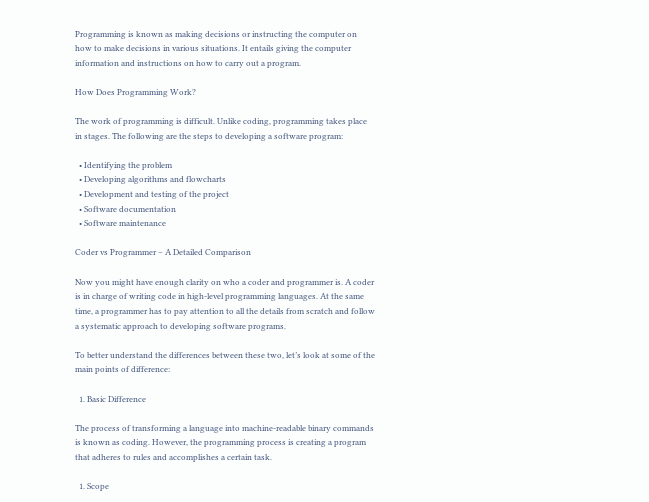Programming is known as making decisions or instructing the computer on how to make decisions in various situations. It entails giving the computer information and instructions on how to carry out a program.

How Does Programming Work?

The work of programming is difficult. Unlike coding, programming takes place in stages. The following are the steps to developing a software program:

  • Identifying the problem
  • Developing algorithms and flowcharts
  • Development and testing of the project
  • Software documentation
  • Software maintenance

Coder vs Programmer – A Detailed Comparison

Now you might have enough clarity on who a coder and programmer is. A coder is in charge of writing code in high-level programming languages. At the same time, a programmer has to pay attention to all the details from scratch and follow a systematic approach to developing software programs.

To better understand the differences between these two, let’s look at some of the main points of difference:

  1. Basic Difference

The process of transforming a language into machine-readable binary commands is known as coding. However, the programming process is creating a program that adheres to rules and accomplishes a certain task.

  1. Scope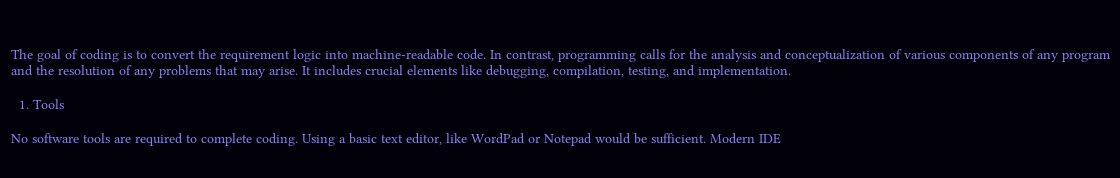The goal of coding is to convert the requirement logic into machine-readable code. In contrast, programming calls for the analysis and conceptualization of various components of any program and the resolution of any problems that may arise. It includes crucial elements like debugging, compilation, testing, and implementation.

  1. Tools

No software tools are required to complete coding. Using a basic text editor, like WordPad or Notepad would be sufficient. Modern IDE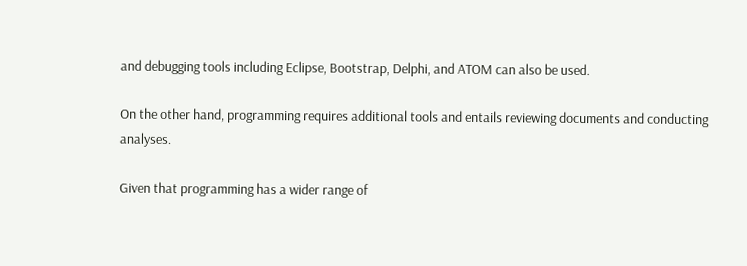and debugging tools including Eclipse, Bootstrap, Delphi, and ATOM can also be used.

On the other hand, programming requires additional tools and entails reviewing documents and conducting analyses.

Given that programming has a wider range of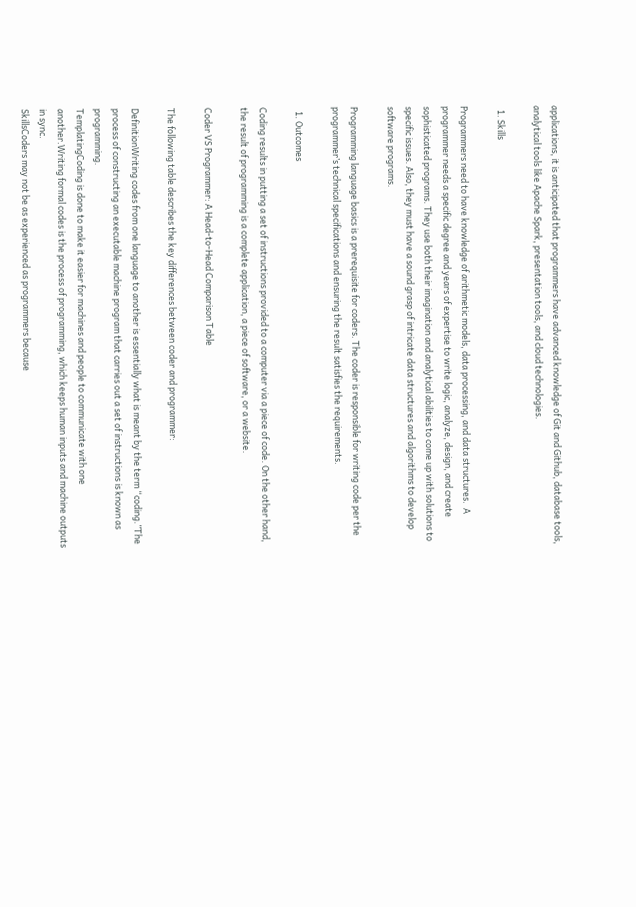applications, it is anticipated that programmers have advanced knowledge of Git and Github, database tools, analytical tools like Apache Spark, presentation tools, and cloud technologies.

  1. Skills

Programmers need to have knowledge of arithmetic models, data processing, and data structures.  A programmer needs a specific degree and years of expertise to write logic, analyze, design, and create sophisticated programs. They use both their imagination and analytical abilities to come up with solutions to specific issues. Also, they must have a sound grasp of intricate data structures and algorithms to develop software programs.

Programming language basics is a prerequisite for coders. The coder is responsible for writing code per the programmer’s technical specifications and ensuring the result satisfies the requirements.

  1. Outcomes

Coding results in putting a set of instructions provided to a computer via a piece of code. On the other hand, the result of programming is a complete application, a piece of software, or a website.

Coder VS Programmer: A Head-to-Head Comparison Table

The following table describes the key differences between coder and programmer:

DefinitionWriting codes from one language to another is essentially what is meant by the term “coding.”The process of constructing an executable machine program that carries out a set of instructions is known as programming.
TemplatingCoding is done to make it easier for machines and people to communicate with one another.Writing formal codes is the process of programming, which keeps human inputs and machine outputs in sync.
SkillsCoders may not be as experienced as programmers because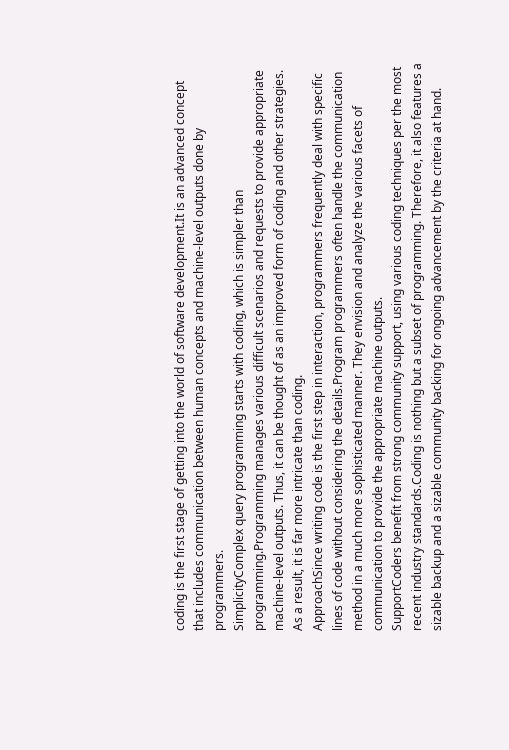coding is the first stage of getting into the world of software development.It is an advanced concept that includes communication between human concepts and machine-level outputs done by programmers.
SimplicityComplex query programming starts with coding, which is simpler than programming.Programming manages various difficult scenarios and requests to provide appropriate machine-level outputs. Thus, it can be thought of as an improved form of coding and other strategies. As a result, it is far more intricate than coding.
ApproachSince writing code is the first step in interaction, programmers frequently deal with specific lines of code without considering the details.Program programmers often handle the communication method in a much more sophisticated manner. They envision and analyze the various facets of communication to provide the appropriate machine outputs.
SupportCoders benefit from strong community support, using various coding techniques per the most recent industry standards.Coding is nothing but a subset of programming. Therefore, it also features a sizable backup and a sizable community backing for ongoing advancement by the criteria at hand.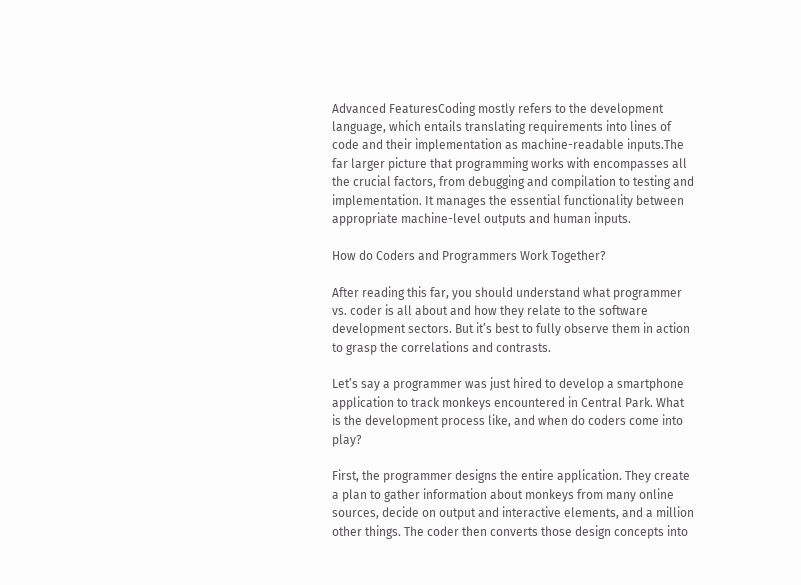Advanced FeaturesCoding mostly refers to the development language, which entails translating requirements into lines of code and their implementation as machine-readable inputs.The far larger picture that programming works with encompasses all the crucial factors, from debugging and compilation to testing and implementation. It manages the essential functionality between appropriate machine-level outputs and human inputs.

How do Coders and Programmers Work Together?

After reading this far, you should understand what programmer vs. coder is all about and how they relate to the software development sectors. But it’s best to fully observe them in action to grasp the correlations and contrasts.

Let’s say a programmer was just hired to develop a smartphone application to track monkeys encountered in Central Park. What is the development process like, and when do coders come into play?

First, the programmer designs the entire application. They create a plan to gather information about monkeys from many online sources, decide on output and interactive elements, and a million other things. The coder then converts those design concepts into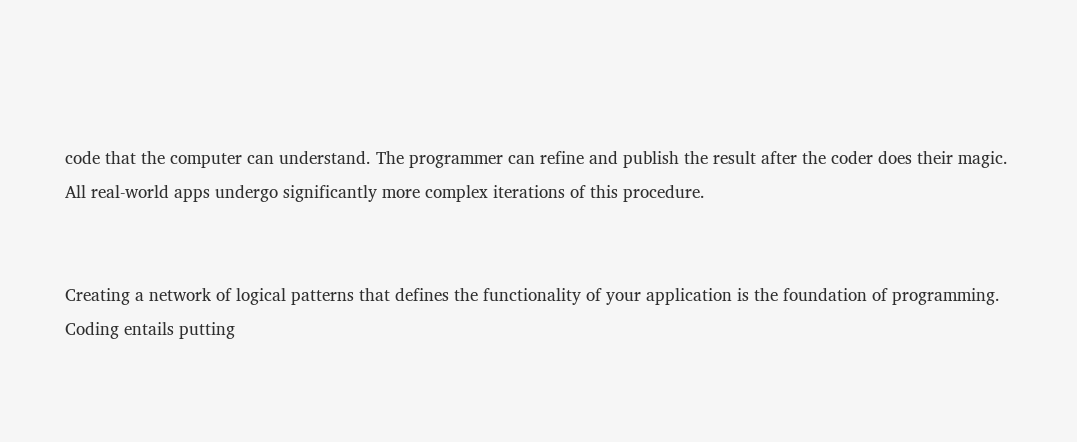code that the computer can understand. The programmer can refine and publish the result after the coder does their magic. All real-world apps undergo significantly more complex iterations of this procedure.


Creating a network of logical patterns that defines the functionality of your application is the foundation of programming. Coding entails putting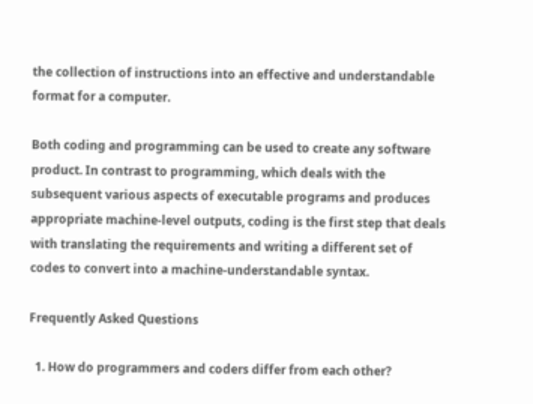the collection of instructions into an effective and understandable format for a computer.

Both coding and programming can be used to create any software product. In contrast to programming, which deals with the subsequent various aspects of executable programs and produces appropriate machine-level outputs, coding is the first step that deals with translating the requirements and writing a different set of codes to convert into a machine-understandable syntax.

Frequently Asked Questions

  1. How do programmers and coders differ from each other?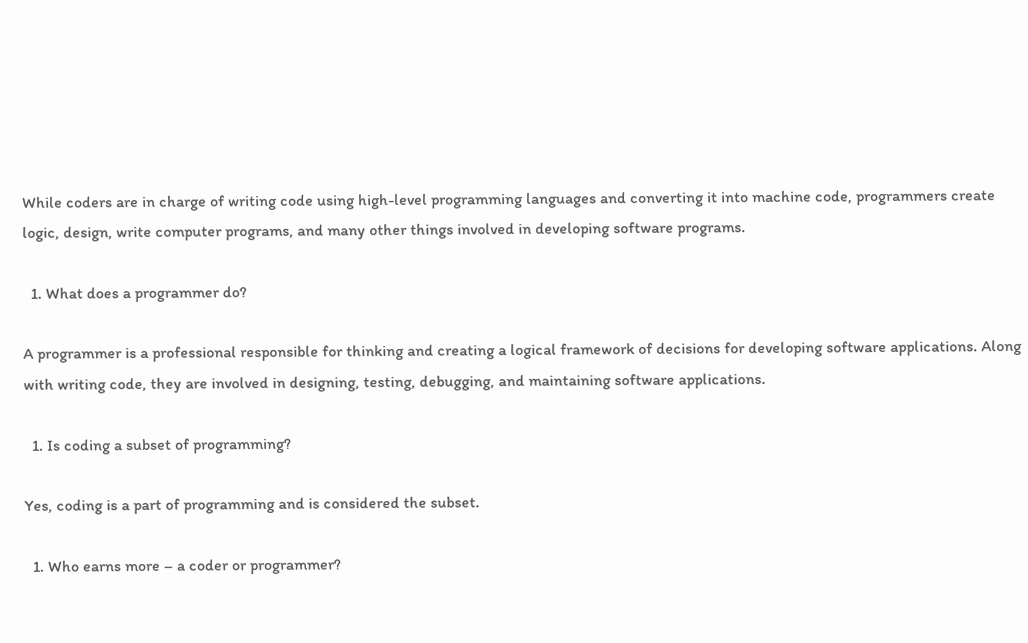While coders are in charge of writing code using high-level programming languages and converting it into machine code, programmers create logic, design, write computer programs, and many other things involved in developing software programs.

  1. What does a programmer do?

A programmer is a professional responsible for thinking and creating a logical framework of decisions for developing software applications. Along with writing code, they are involved in designing, testing, debugging, and maintaining software applications.

  1. Is coding a subset of programming?

Yes, coding is a part of programming and is considered the subset.

  1. Who earns more – a coder or programmer?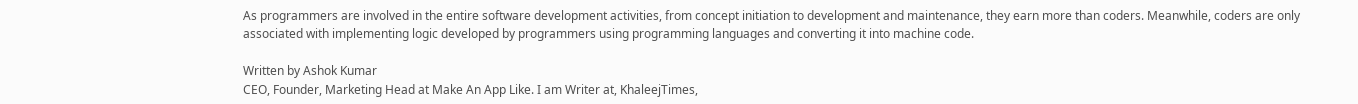As programmers are involved in the entire software development activities, from concept initiation to development and maintenance, they earn more than coders. Meanwhile, coders are only associated with implementing logic developed by programmers using programming languages and converting it into machine code.

Written by Ashok Kumar
CEO, Founder, Marketing Head at Make An App Like. I am Writer at, KhaleejTimes,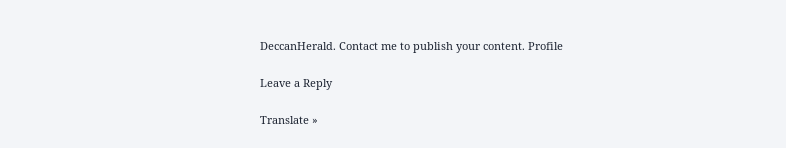DeccanHerald. Contact me to publish your content. Profile

Leave a Reply

Translate »